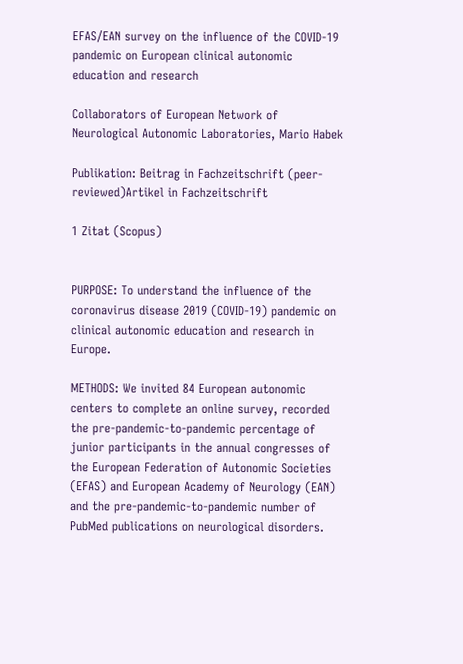EFAS/EAN survey on the influence of the COVID-19 pandemic on European clinical autonomic education and research

Collaborators of European Network of Neurological Autonomic Laboratories, Mario Habek

Publikation: Beitrag in Fachzeitschrift (peer-reviewed)Artikel in Fachzeitschrift

1 Zitat (Scopus)


PURPOSE: To understand the influence of the coronavirus disease 2019 (COVID-19) pandemic on clinical autonomic education and research in Europe.

METHODS: We invited 84 European autonomic centers to complete an online survey, recorded the pre-pandemic-to-pandemic percentage of junior participants in the annual congresses of the European Federation of Autonomic Societies (EFAS) and European Academy of Neurology (EAN) and the pre-pandemic-to-pandemic number of PubMed publications on neurological disorders.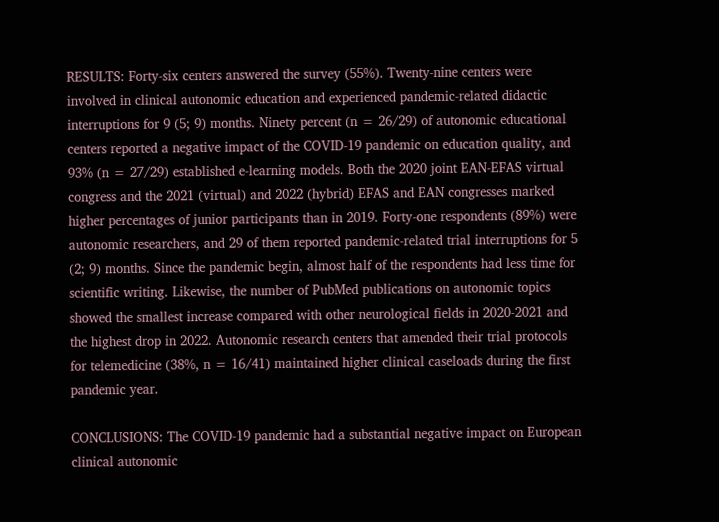RESULTS: Forty-six centers answered the survey (55%). Twenty-nine centers were involved in clinical autonomic education and experienced pandemic-related didactic interruptions for 9 (5; 9) months. Ninety percent (n = 26/29) of autonomic educational centers reported a negative impact of the COVID-19 pandemic on education quality, and 93% (n = 27/29) established e-learning models. Both the 2020 joint EAN-EFAS virtual congress and the 2021 (virtual) and 2022 (hybrid) EFAS and EAN congresses marked higher percentages of junior participants than in 2019. Forty-one respondents (89%) were autonomic researchers, and 29 of them reported pandemic-related trial interruptions for 5 (2; 9) months. Since the pandemic begin, almost half of the respondents had less time for scientific writing. Likewise, the number of PubMed publications on autonomic topics showed the smallest increase compared with other neurological fields in 2020-2021 and the highest drop in 2022. Autonomic research centers that amended their trial protocols for telemedicine (38%, n = 16/41) maintained higher clinical caseloads during the first pandemic year.

CONCLUSIONS: The COVID-19 pandemic had a substantial negative impact on European clinical autonomic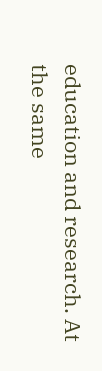education and research. At the same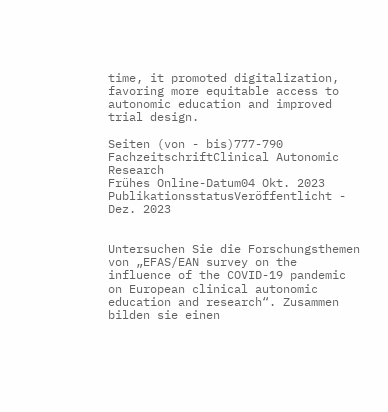time, it promoted digitalization, favoring more equitable access to autonomic education and improved trial design.

Seiten (von - bis)777-790
FachzeitschriftClinical Autonomic Research
Frühes Online-Datum04 Okt. 2023
PublikationsstatusVeröffentlicht - Dez. 2023


Untersuchen Sie die Forschungsthemen von „EFAS/EAN survey on the influence of the COVID-19 pandemic on European clinical autonomic education and research“. Zusammen bilden sie einen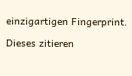einzigartigen Fingerprint.

Dieses zitieren